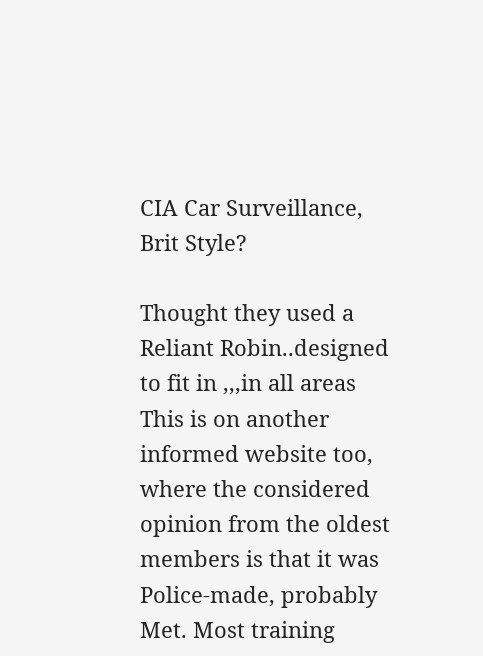CIA Car Surveillance, Brit Style?

Thought they used a Reliant Robin..designed to fit in ,,,in all areas
This is on another informed website too, where the considered opinion from the oldest members is that it was Police-made, probably Met. Most training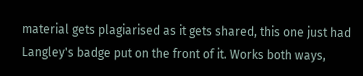material gets plagiarised as it gets shared, this one just had Langley's badge put on the front of it. Works both ways,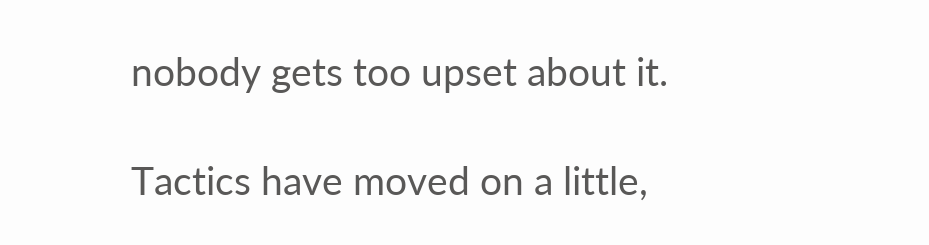nobody gets too upset about it.

Tactics have moved on a little,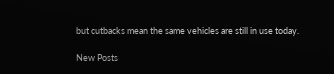but cutbacks mean the same vehicles are still in use today.

New Posts